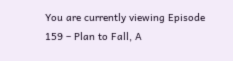You are currently viewing Episode 159 – Plan to Fall, A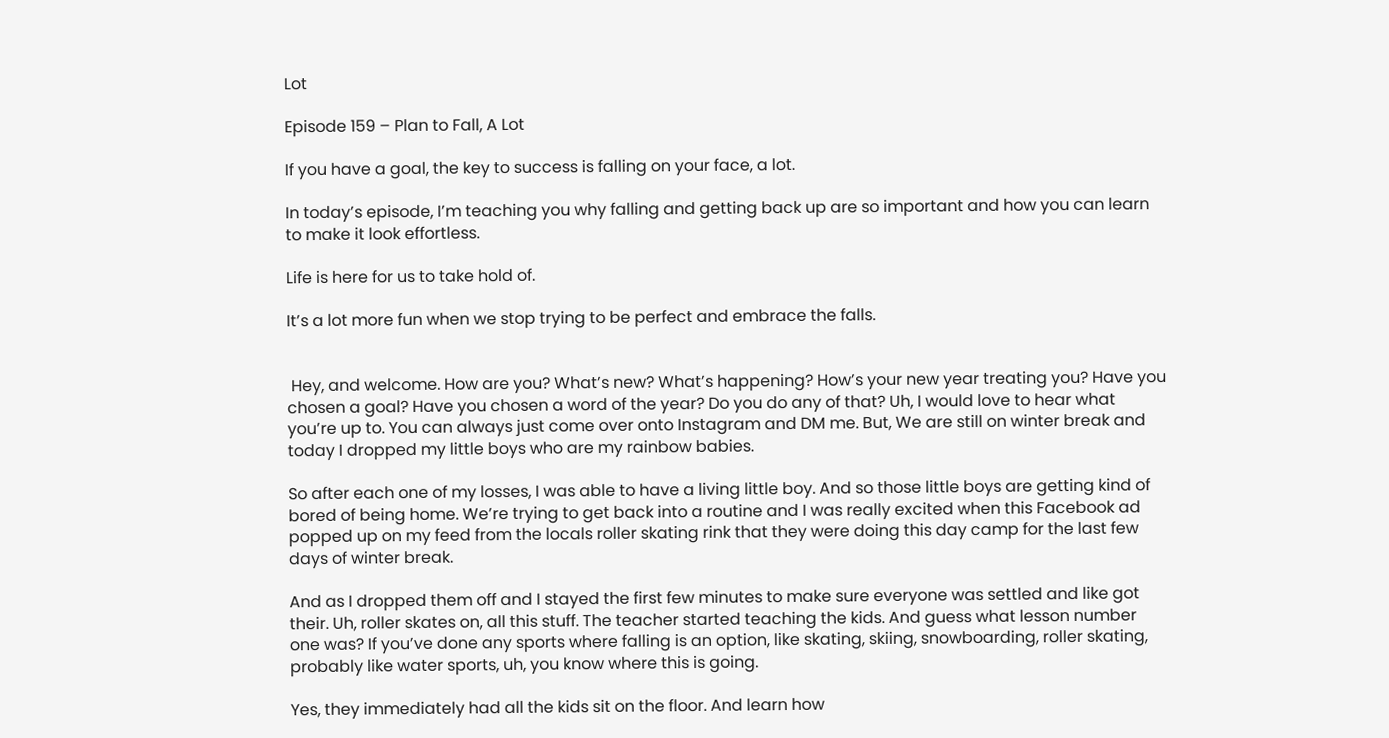Lot

Episode 159 – Plan to Fall, A Lot

If you have a goal, the key to success is falling on your face, a lot.

In today’s episode, I’m teaching you why falling and getting back up are so important and how you can learn to make it look effortless.

Life is here for us to take hold of.

It’s a lot more fun when we stop trying to be perfect and embrace the falls.


 Hey, and welcome. How are you? What’s new? What’s happening? How’s your new year treating you? Have you chosen a goal? Have you chosen a word of the year? Do you do any of that? Uh, I would love to hear what you’re up to. You can always just come over onto Instagram and DM me. But, We are still on winter break and today I dropped my little boys who are my rainbow babies.

So after each one of my losses, I was able to have a living little boy. And so those little boys are getting kind of bored of being home. We’re trying to get back into a routine and I was really excited when this Facebook ad popped up on my feed from the locals roller skating rink that they were doing this day camp for the last few days of winter break.

And as I dropped them off and I stayed the first few minutes to make sure everyone was settled and like got their. Uh, roller skates on, all this stuff. The teacher started teaching the kids. And guess what lesson number one was? If you’ve done any sports where falling is an option, like skating, skiing, snowboarding, roller skating, probably like water sports, uh, you know where this is going.

Yes, they immediately had all the kids sit on the floor. And learn how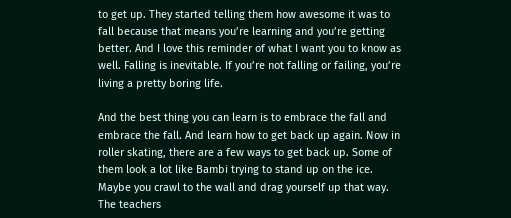to get up. They started telling them how awesome it was to fall because that means you’re learning and you’re getting better. And I love this reminder of what I want you to know as well. Falling is inevitable. If you’re not falling or failing, you’re living a pretty boring life.

And the best thing you can learn is to embrace the fall and embrace the fall. And learn how to get back up again. Now in roller skating, there are a few ways to get back up. Some of them look a lot like Bambi trying to stand up on the ice. Maybe you crawl to the wall and drag yourself up that way. The teachers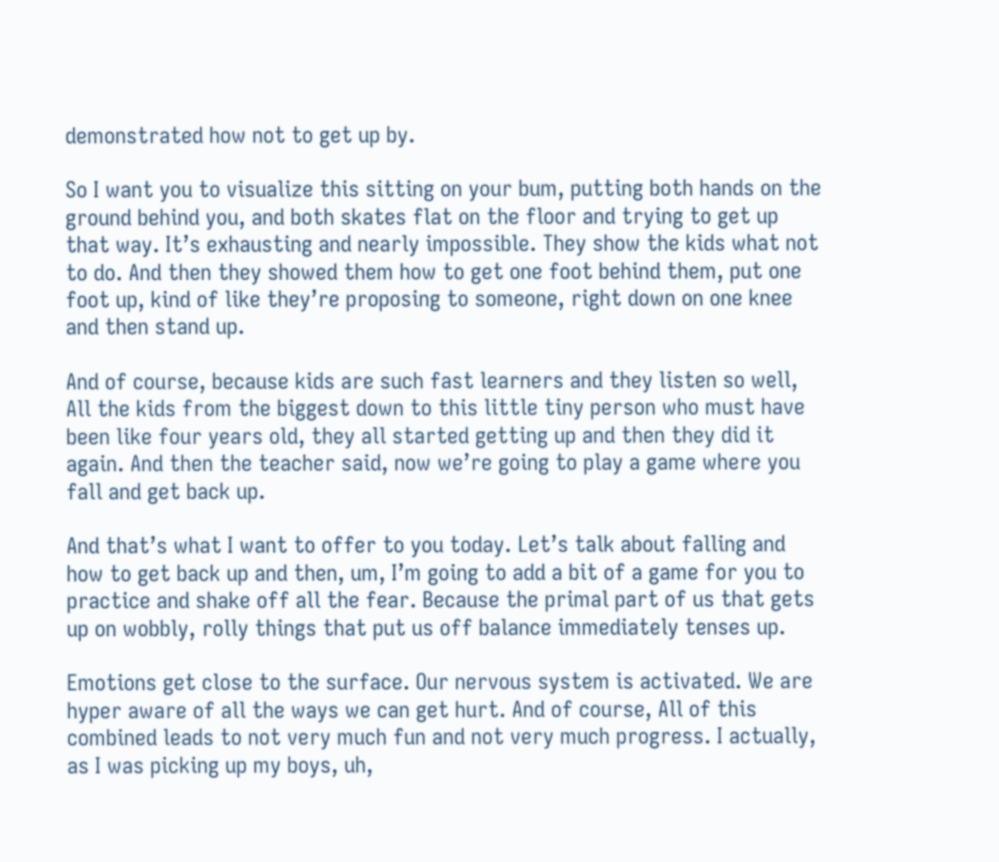demonstrated how not to get up by.

So I want you to visualize this sitting on your bum, putting both hands on the ground behind you, and both skates flat on the floor and trying to get up that way. It’s exhausting and nearly impossible. They show the kids what not to do. And then they showed them how to get one foot behind them, put one foot up, kind of like they’re proposing to someone, right down on one knee and then stand up.

And of course, because kids are such fast learners and they listen so well, All the kids from the biggest down to this little tiny person who must have been like four years old, they all started getting up and then they did it again. And then the teacher said, now we’re going to play a game where you fall and get back up.

And that’s what I want to offer to you today. Let’s talk about falling and how to get back up and then, um, I’m going to add a bit of a game for you to practice and shake off all the fear. Because the primal part of us that gets up on wobbly, rolly things that put us off balance immediately tenses up.

Emotions get close to the surface. Our nervous system is activated. We are hyper aware of all the ways we can get hurt. And of course, All of this combined leads to not very much fun and not very much progress. I actually, as I was picking up my boys, uh,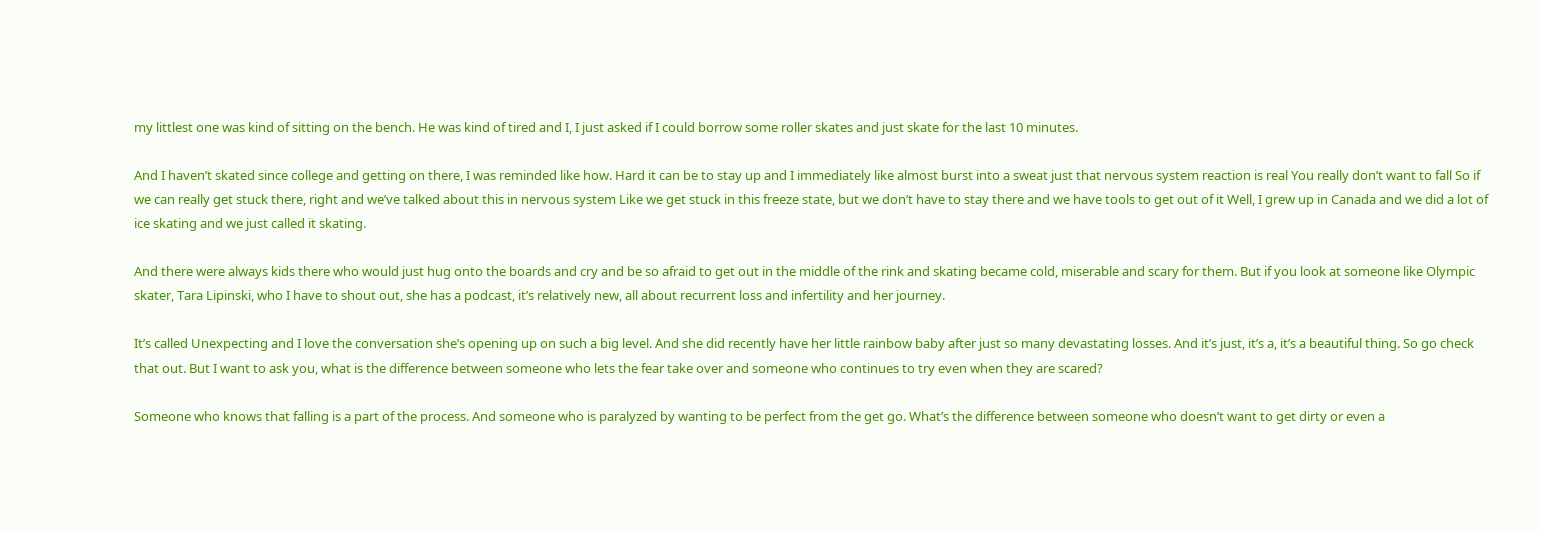my littlest one was kind of sitting on the bench. He was kind of tired and I, I just asked if I could borrow some roller skates and just skate for the last 10 minutes.

And I haven’t skated since college and getting on there, I was reminded like how. Hard it can be to stay up and I immediately like almost burst into a sweat just that nervous system reaction is real You really don’t want to fall So if we can really get stuck there, right and we’ve talked about this in nervous system Like we get stuck in this freeze state, but we don’t have to stay there and we have tools to get out of it Well, I grew up in Canada and we did a lot of ice skating and we just called it skating.

And there were always kids there who would just hug onto the boards and cry and be so afraid to get out in the middle of the rink and skating became cold, miserable and scary for them. But if you look at someone like Olympic skater, Tara Lipinski, who I have to shout out, she has a podcast, it’s relatively new, all about recurrent loss and infertility and her journey.

It’s called Unexpecting and I love the conversation she’s opening up on such a big level. And she did recently have her little rainbow baby after just so many devastating losses. And it’s just, it’s a, it’s a beautiful thing. So go check that out. But I want to ask you, what is the difference between someone who lets the fear take over and someone who continues to try even when they are scared?

Someone who knows that falling is a part of the process. And someone who is paralyzed by wanting to be perfect from the get go. What’s the difference between someone who doesn’t want to get dirty or even a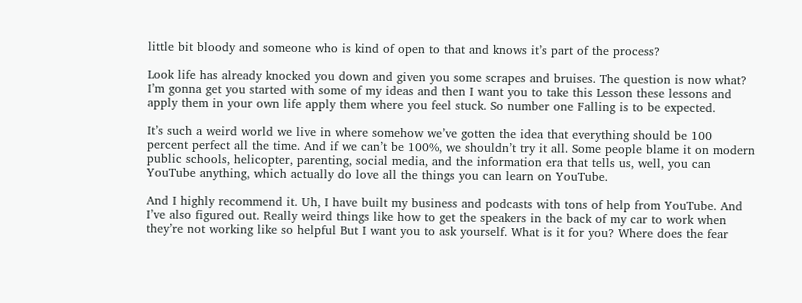little bit bloody and someone who is kind of open to that and knows it’s part of the process?

Look life has already knocked you down and given you some scrapes and bruises. The question is now what? I’m gonna get you started with some of my ideas and then I want you to take this Lesson these lessons and apply them in your own life apply them where you feel stuck. So number one Falling is to be expected.

It’s such a weird world we live in where somehow we’ve gotten the idea that everything should be 100 percent perfect all the time. And if we can’t be 100%, we shouldn’t try it all. Some people blame it on modern public schools, helicopter, parenting, social media, and the information era that tells us, well, you can YouTube anything, which actually do love all the things you can learn on YouTube.

And I highly recommend it. Uh, I have built my business and podcasts with tons of help from YouTube. And I’ve also figured out. Really weird things like how to get the speakers in the back of my car to work when they’re not working like so helpful But I want you to ask yourself. What is it for you? Where does the fear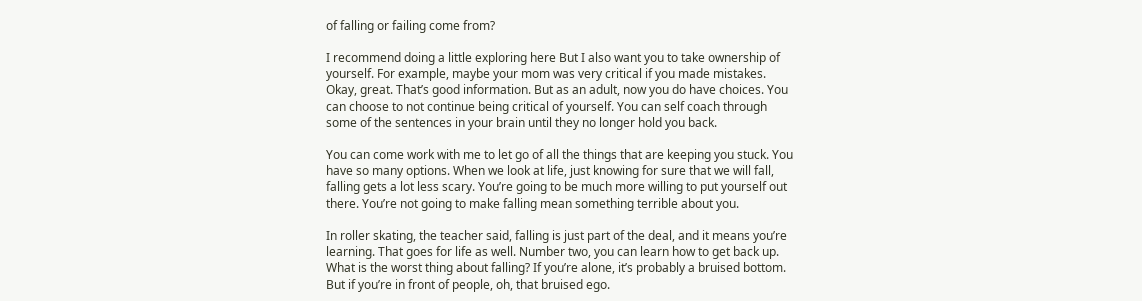of falling or failing come from?

I recommend doing a little exploring here But I also want you to take ownership of yourself. For example, maybe your mom was very critical if you made mistakes. Okay, great. That’s good information. But as an adult, now you do have choices. You can choose to not continue being critical of yourself. You can self coach through some of the sentences in your brain until they no longer hold you back.

You can come work with me to let go of all the things that are keeping you stuck. You have so many options. When we look at life, just knowing for sure that we will fall, falling gets a lot less scary. You’re going to be much more willing to put yourself out there. You’re not going to make falling mean something terrible about you.

In roller skating, the teacher said, falling is just part of the deal, and it means you’re learning. That goes for life as well. Number two, you can learn how to get back up. What is the worst thing about falling? If you’re alone, it’s probably a bruised bottom. But if you’re in front of people, oh, that bruised ego.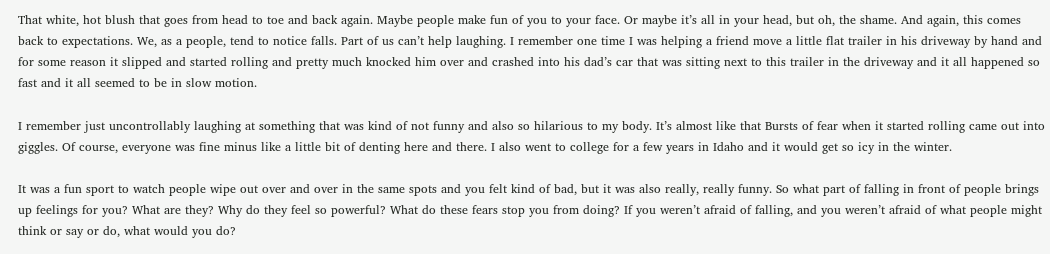That white, hot blush that goes from head to toe and back again. Maybe people make fun of you to your face. Or maybe it’s all in your head, but oh, the shame. And again, this comes back to expectations. We, as a people, tend to notice falls. Part of us can’t help laughing. I remember one time I was helping a friend move a little flat trailer in his driveway by hand and for some reason it slipped and started rolling and pretty much knocked him over and crashed into his dad’s car that was sitting next to this trailer in the driveway and it all happened so fast and it all seemed to be in slow motion.

I remember just uncontrollably laughing at something that was kind of not funny and also so hilarious to my body. It’s almost like that Bursts of fear when it started rolling came out into giggles. Of course, everyone was fine minus like a little bit of denting here and there. I also went to college for a few years in Idaho and it would get so icy in the winter.

It was a fun sport to watch people wipe out over and over in the same spots and you felt kind of bad, but it was also really, really funny. So what part of falling in front of people brings up feelings for you? What are they? Why do they feel so powerful? What do these fears stop you from doing? If you weren’t afraid of falling, and you weren’t afraid of what people might think or say or do, what would you do?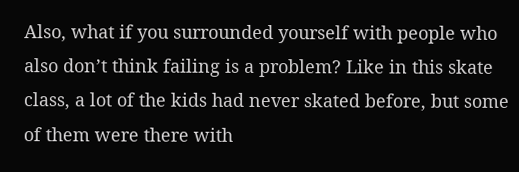Also, what if you surrounded yourself with people who also don’t think failing is a problem? Like in this skate class, a lot of the kids had never skated before, but some of them were there with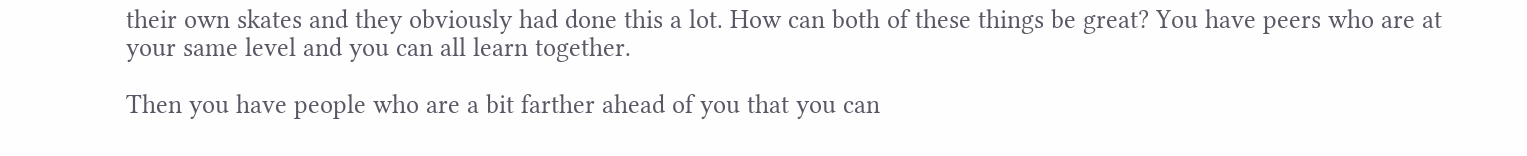their own skates and they obviously had done this a lot. How can both of these things be great? You have peers who are at your same level and you can all learn together.

Then you have people who are a bit farther ahead of you that you can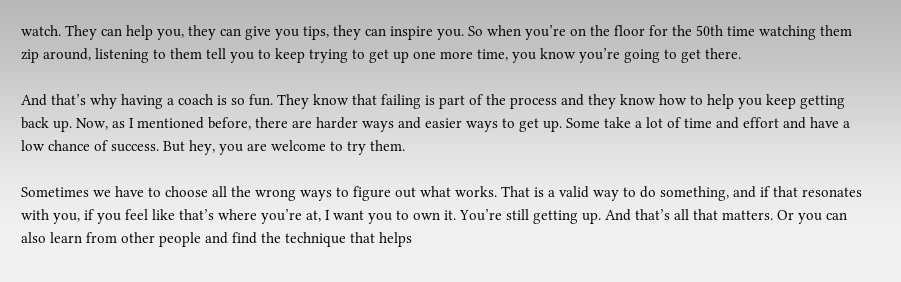watch. They can help you, they can give you tips, they can inspire you. So when you’re on the floor for the 50th time watching them zip around, listening to them tell you to keep trying to get up one more time, you know you’re going to get there.

And that’s why having a coach is so fun. They know that failing is part of the process and they know how to help you keep getting back up. Now, as I mentioned before, there are harder ways and easier ways to get up. Some take a lot of time and effort and have a low chance of success. But hey, you are welcome to try them.

Sometimes we have to choose all the wrong ways to figure out what works. That is a valid way to do something, and if that resonates with you, if you feel like that’s where you’re at, I want you to own it. You’re still getting up. And that’s all that matters. Or you can also learn from other people and find the technique that helps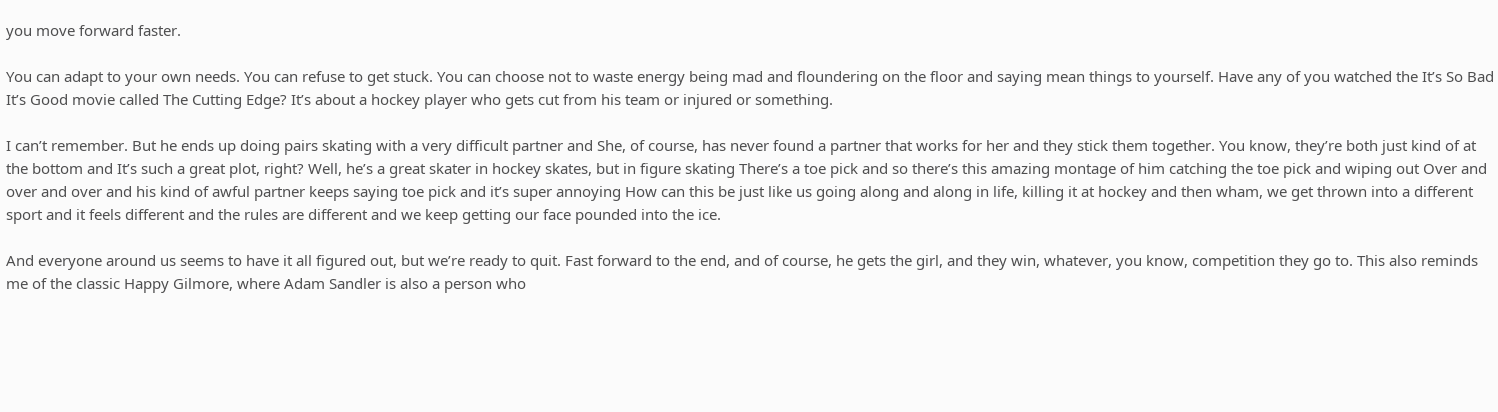you move forward faster.

You can adapt to your own needs. You can refuse to get stuck. You can choose not to waste energy being mad and floundering on the floor and saying mean things to yourself. Have any of you watched the It’s So Bad It’s Good movie called The Cutting Edge? It’s about a hockey player who gets cut from his team or injured or something.

I can’t remember. But he ends up doing pairs skating with a very difficult partner and She, of course, has never found a partner that works for her and they stick them together. You know, they’re both just kind of at the bottom and It’s such a great plot, right? Well, he’s a great skater in hockey skates, but in figure skating There’s a toe pick and so there’s this amazing montage of him catching the toe pick and wiping out Over and over and over and his kind of awful partner keeps saying toe pick and it’s super annoying How can this be just like us going along and along in life, killing it at hockey and then wham, we get thrown into a different sport and it feels different and the rules are different and we keep getting our face pounded into the ice.

And everyone around us seems to have it all figured out, but we’re ready to quit. Fast forward to the end, and of course, he gets the girl, and they win, whatever, you know, competition they go to. This also reminds me of the classic Happy Gilmore, where Adam Sandler is also a person who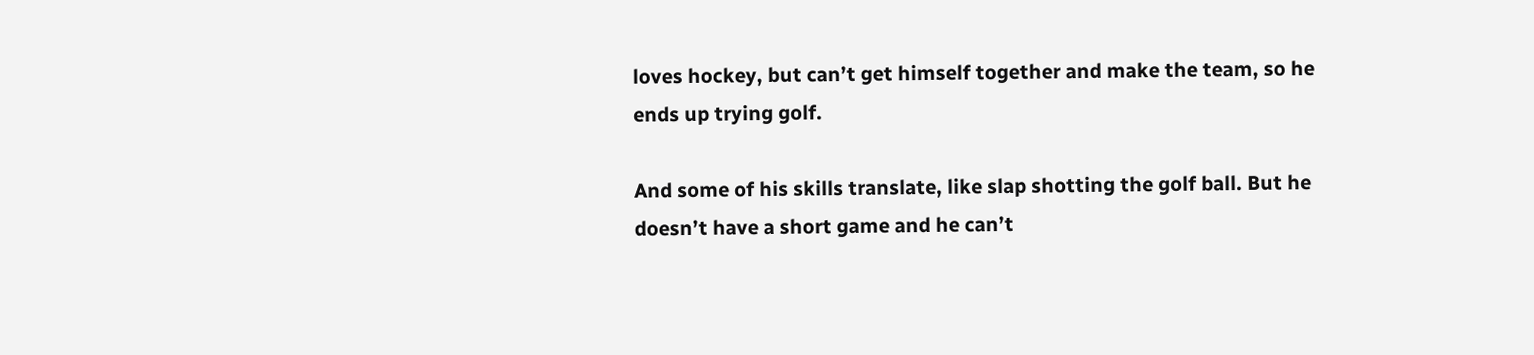loves hockey, but can’t get himself together and make the team, so he ends up trying golf.

And some of his skills translate, like slap shotting the golf ball. But he doesn’t have a short game and he can’t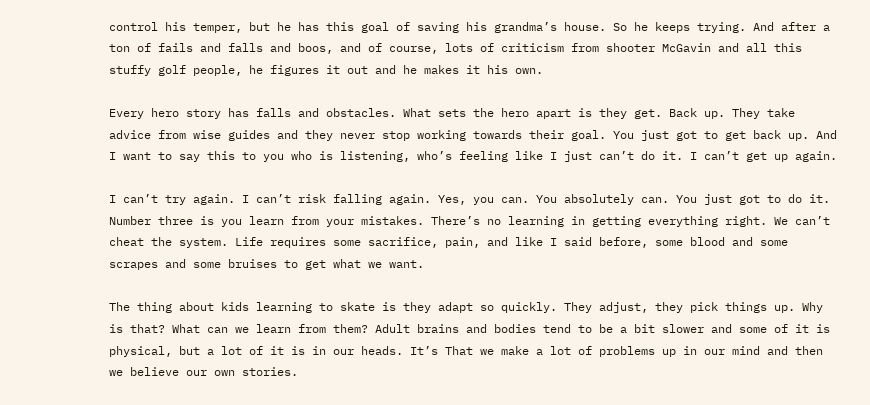control his temper, but he has this goal of saving his grandma’s house. So he keeps trying. And after a ton of fails and falls and boos, and of course, lots of criticism from shooter McGavin and all this stuffy golf people, he figures it out and he makes it his own.

Every hero story has falls and obstacles. What sets the hero apart is they get. Back up. They take advice from wise guides and they never stop working towards their goal. You just got to get back up. And I want to say this to you who is listening, who’s feeling like I just can’t do it. I can’t get up again.

I can’t try again. I can’t risk falling again. Yes, you can. You absolutely can. You just got to do it. Number three is you learn from your mistakes. There’s no learning in getting everything right. We can’t cheat the system. Life requires some sacrifice, pain, and like I said before, some blood and some scrapes and some bruises to get what we want.

The thing about kids learning to skate is they adapt so quickly. They adjust, they pick things up. Why is that? What can we learn from them? Adult brains and bodies tend to be a bit slower and some of it is physical, but a lot of it is in our heads. It’s That we make a lot of problems up in our mind and then we believe our own stories.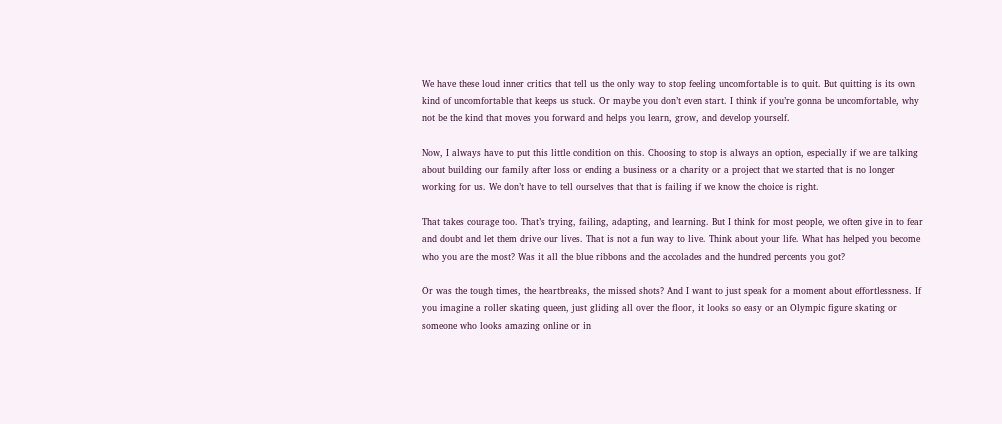We have these loud inner critics that tell us the only way to stop feeling uncomfortable is to quit. But quitting is its own kind of uncomfortable that keeps us stuck. Or maybe you don’t even start. I think if you’re gonna be uncomfortable, why not be the kind that moves you forward and helps you learn, grow, and develop yourself.

Now, I always have to put this little condition on this. Choosing to stop is always an option, especially if we are talking about building our family after loss or ending a business or a charity or a project that we started that is no longer working for us. We don’t have to tell ourselves that that is failing if we know the choice is right.

That takes courage too. That’s trying, failing, adapting, and learning. But I think for most people, we often give in to fear and doubt and let them drive our lives. That is not a fun way to live. Think about your life. What has helped you become who you are the most? Was it all the blue ribbons and the accolades and the hundred percents you got?

Or was the tough times, the heartbreaks, the missed shots? And I want to just speak for a moment about effortlessness. If you imagine a roller skating queen, just gliding all over the floor, it looks so easy or an Olympic figure skating or someone who looks amazing online or in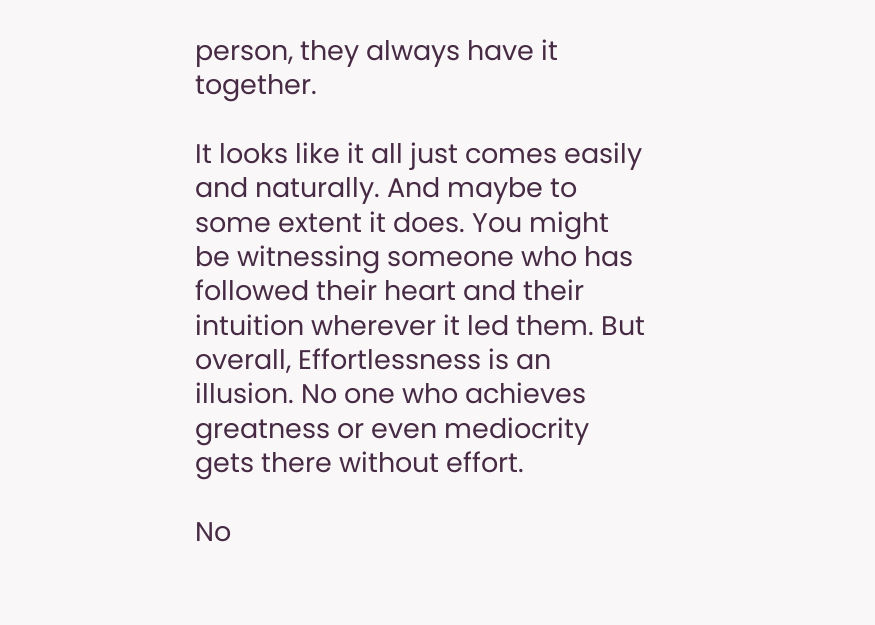person, they always have it together.

It looks like it all just comes easily and naturally. And maybe to some extent it does. You might be witnessing someone who has followed their heart and their intuition wherever it led them. But overall, Effortlessness is an illusion. No one who achieves greatness or even mediocrity gets there without effort.

No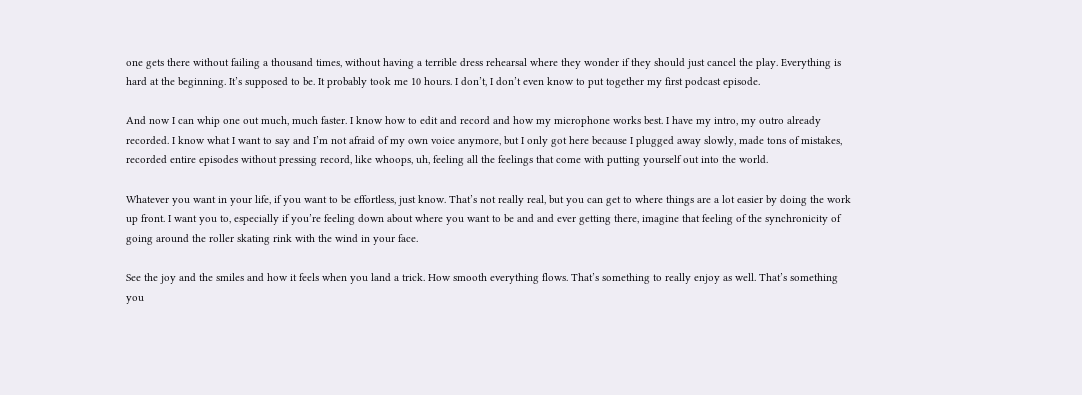one gets there without failing a thousand times, without having a terrible dress rehearsal where they wonder if they should just cancel the play. Everything is hard at the beginning. It’s supposed to be. It probably took me 10 hours. I don’t, I don’t even know to put together my first podcast episode.

And now I can whip one out much, much faster. I know how to edit and record and how my microphone works best. I have my intro, my outro already recorded. I know what I want to say and I’m not afraid of my own voice anymore, but I only got here because I plugged away slowly, made tons of mistakes, recorded entire episodes without pressing record, like whoops, uh, feeling all the feelings that come with putting yourself out into the world.

Whatever you want in your life, if you want to be effortless, just know. That’s not really real, but you can get to where things are a lot easier by doing the work up front. I want you to, especially if you’re feeling down about where you want to be and and ever getting there, imagine that feeling of the synchronicity of going around the roller skating rink with the wind in your face.

See the joy and the smiles and how it feels when you land a trick. How smooth everything flows. That’s something to really enjoy as well. That’s something you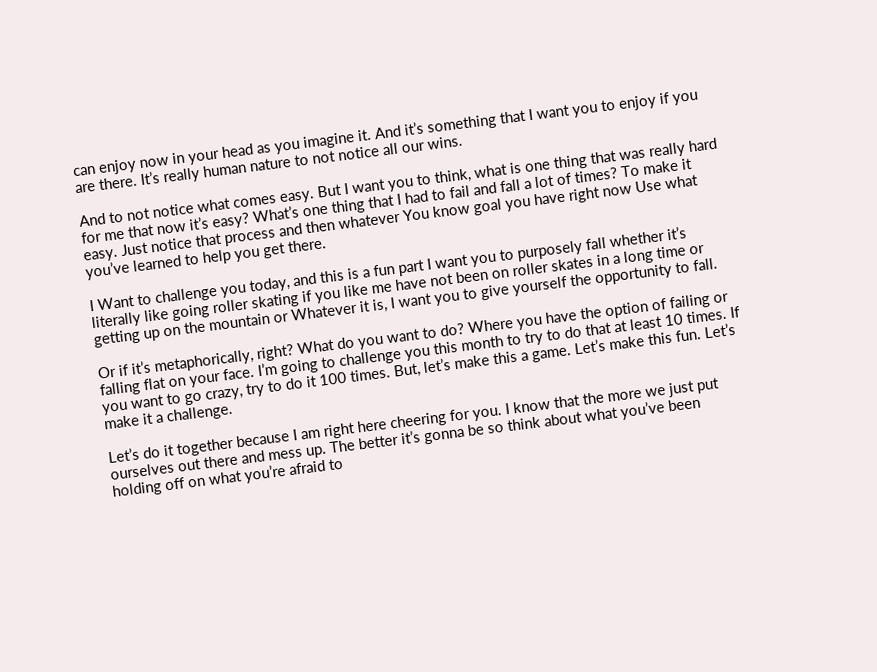can enjoy now in your head as you imagine it. And it’s something that I want you to enjoy if you are there. It’s really human nature to not notice all our wins.

And to not notice what comes easy. But I want you to think, what is one thing that was really hard for me that now it’s easy? What’s one thing that I had to fail and fall a lot of times? To make it easy. Just notice that process and then whatever You know goal you have right now Use what you’ve learned to help you get there.

I Want to challenge you today, and this is a fun part I want you to purposely fall whether it’s literally like going roller skating if you like me have not been on roller skates in a long time or getting up on the mountain or Whatever it is, I want you to give yourself the opportunity to fall.

Or if it’s metaphorically, right? What do you want to do? Where you have the option of failing or falling flat on your face. I’m going to challenge you this month to try to do that at least 10 times. If you want to go crazy, try to do it 100 times. But, let’s make this a game. Let’s make this fun. Let’s make it a challenge.

Let’s do it together because I am right here cheering for you. I know that the more we just put ourselves out there and mess up. The better it’s gonna be so think about what you’ve been holding off on what you’re afraid to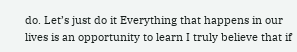do. Let’s just do it Everything that happens in our lives is an opportunity to learn I truly believe that if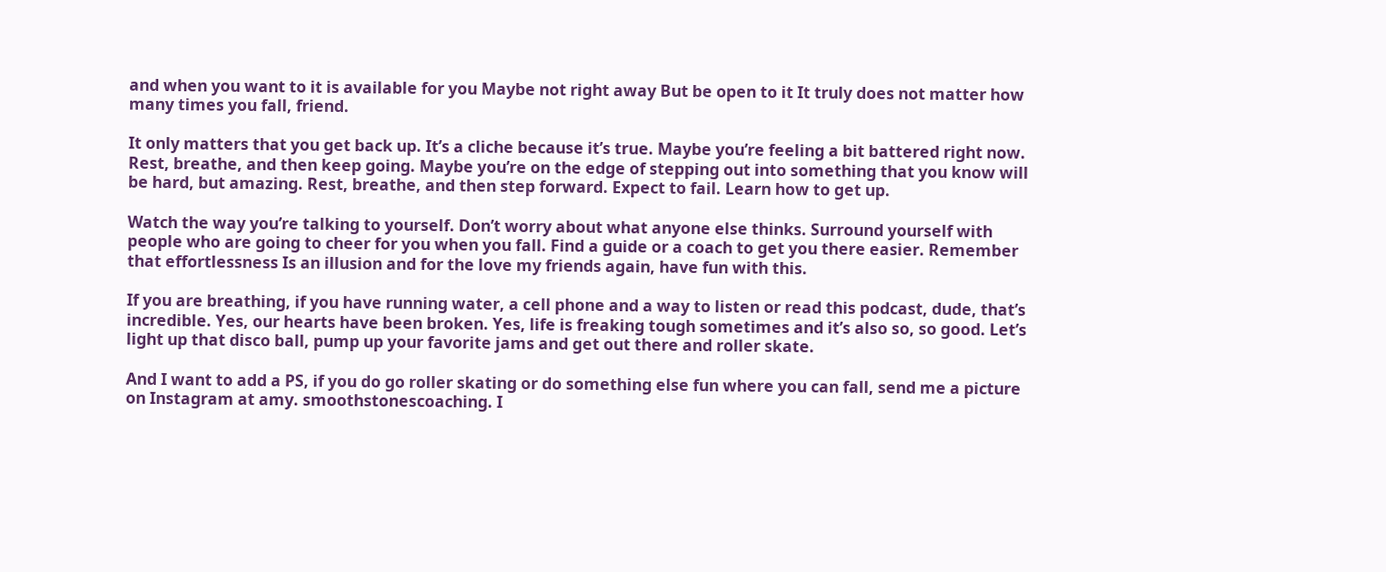and when you want to it is available for you Maybe not right away But be open to it It truly does not matter how many times you fall, friend.

It only matters that you get back up. It’s a cliche because it’s true. Maybe you’re feeling a bit battered right now. Rest, breathe, and then keep going. Maybe you’re on the edge of stepping out into something that you know will be hard, but amazing. Rest, breathe, and then step forward. Expect to fail. Learn how to get up.

Watch the way you’re talking to yourself. Don’t worry about what anyone else thinks. Surround yourself with people who are going to cheer for you when you fall. Find a guide or a coach to get you there easier. Remember that effortlessness Is an illusion and for the love my friends again, have fun with this.

If you are breathing, if you have running water, a cell phone and a way to listen or read this podcast, dude, that’s incredible. Yes, our hearts have been broken. Yes, life is freaking tough sometimes and it’s also so, so good. Let’s light up that disco ball, pump up your favorite jams and get out there and roller skate.

And I want to add a PS, if you do go roller skating or do something else fun where you can fall, send me a picture on Instagram at amy. smoothstonescoaching. I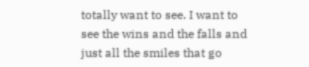totally want to see. I want to see the wins and the falls and just all the smiles that go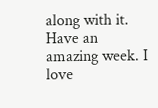along with it. Have an amazing week. I love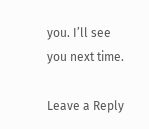you. I’ll see you next time.

Leave a Reply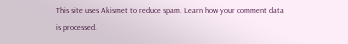This site uses Akismet to reduce spam. Learn how your comment data is processed.